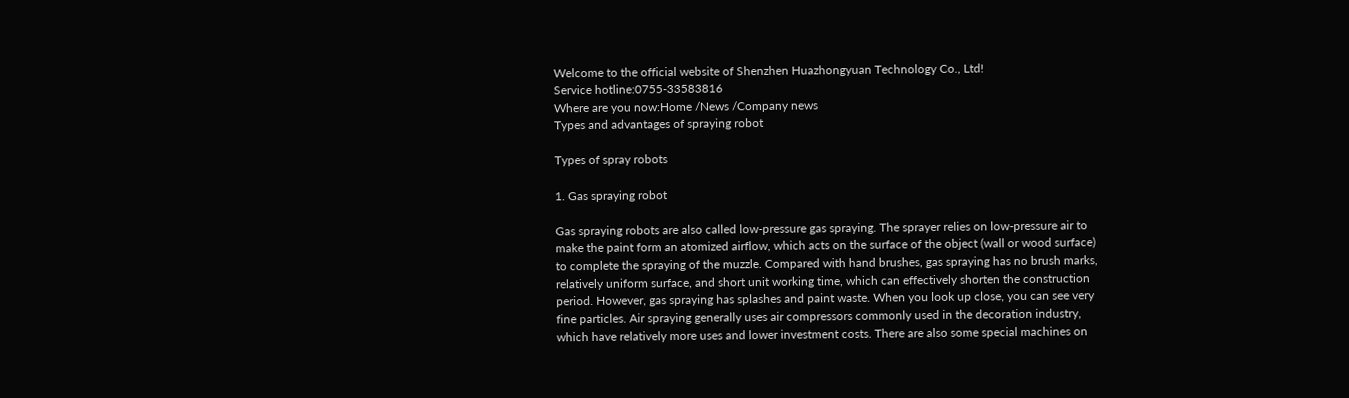Welcome to the official website of Shenzhen Huazhongyuan Technology Co., Ltd!
Service hotline:0755-33583816
Where are you now:Home /News /Company news
Types and advantages of spraying robot

Types of spray robots

1. Gas spraying robot

Gas spraying robots are also called low-pressure gas spraying. The sprayer relies on low-pressure air to make the paint form an atomized airflow, which acts on the surface of the object (wall or wood surface) to complete the spraying of the muzzle. Compared with hand brushes, gas spraying has no brush marks, relatively uniform surface, and short unit working time, which can effectively shorten the construction period. However, gas spraying has splashes and paint waste. When you look up close, you can see very fine particles. Air spraying generally uses air compressors commonly used in the decoration industry, which have relatively more uses and lower investment costs. There are also some special machines on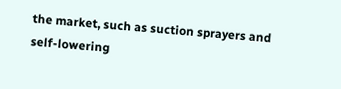the market, such as suction sprayers and self-lowering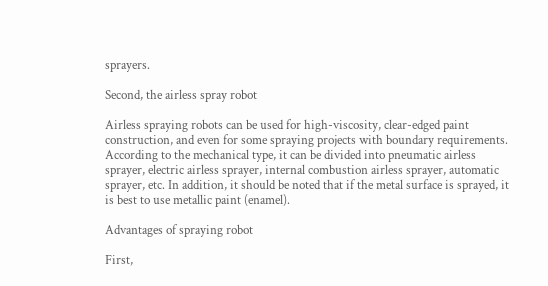sprayers.

Second, the airless spray robot

Airless spraying robots can be used for high-viscosity, clear-edged paint construction, and even for some spraying projects with boundary requirements. According to the mechanical type, it can be divided into pneumatic airless sprayer, electric airless sprayer, internal combustion airless sprayer, automatic sprayer, etc. In addition, it should be noted that if the metal surface is sprayed, it is best to use metallic paint (enamel).

Advantages of spraying robot

First,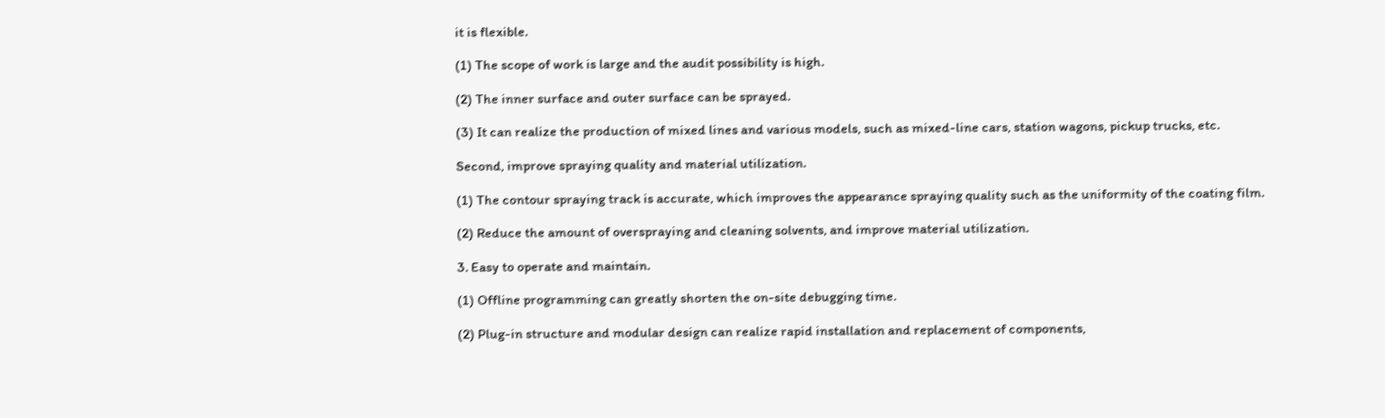it is flexible.

(1) The scope of work is large and the audit possibility is high.

(2) The inner surface and outer surface can be sprayed.

(3) It can realize the production of mixed lines and various models, such as mixed-line cars, station wagons, pickup trucks, etc.

Second, improve spraying quality and material utilization.

(1) The contour spraying track is accurate, which improves the appearance spraying quality such as the uniformity of the coating film.

(2) Reduce the amount of overspraying and cleaning solvents, and improve material utilization.

3. Easy to operate and maintain.

(1) Offline programming can greatly shorten the on-site debugging time.

(2) Plug-in structure and modular design can realize rapid installation and replacement of components,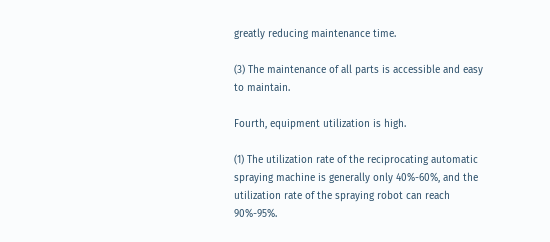greatly reducing maintenance time.

(3) The maintenance of all parts is accessible and easy to maintain.

Fourth, equipment utilization is high.

(1) The utilization rate of the reciprocating automatic spraying machine is generally only 40%-60%, and the utilization rate of the spraying robot can reach 90%-95%.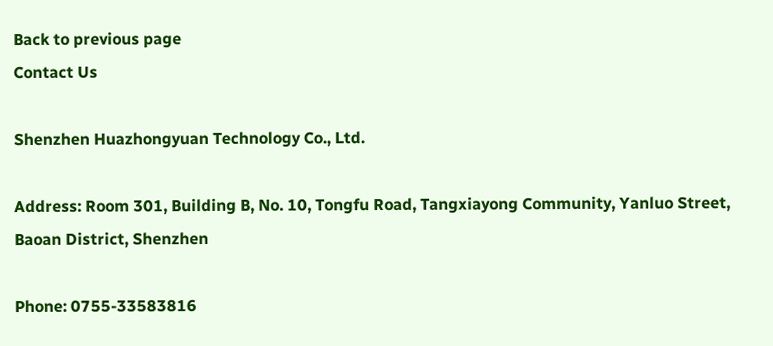Back to previous page
Contact Us

Shenzhen Huazhongyuan Technology Co., Ltd.

Address: Room 301, Building B, No. 10, Tongfu Road, Tangxiayong Community, Yanluo Street, Baoan District, Shenzhen

Phone: 0755-33583816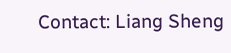Contact: Liang Sheng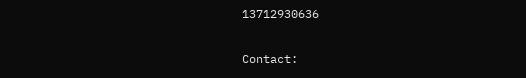13712930636

Contact: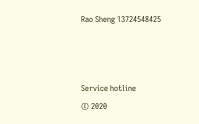Rao Sheng 13724548425



Service hotline
© 2020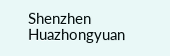Shenzhen Huazhongyuan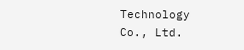Technology Co., Ltd.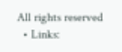All rights reserved
  • Links: